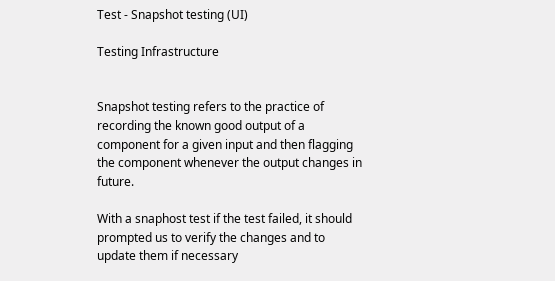Test - Snapshot testing (UI)

Testing Infrastructure


Snapshot testing refers to the practice of recording the known good output of a component for a given input and then flagging the component whenever the output changes in future.

With a snaphost test if the test failed, it should prompted us to verify the changes and to update them if necessary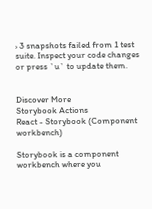› 3 snapshots failed from 1 test suite. Inspect your code changes or press `u` to update them.


Discover More
Storybook Actions
React - Storybook (Component workbench)

Storybook is a component workbench where you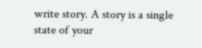write story. A story is a single state of your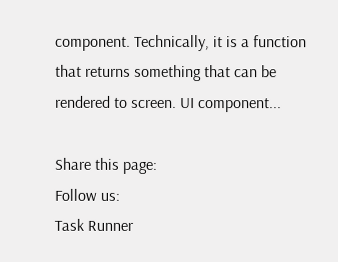component. Technically, it is a function that returns something that can be rendered to screen. UI component...

Share this page:
Follow us:
Task Runner